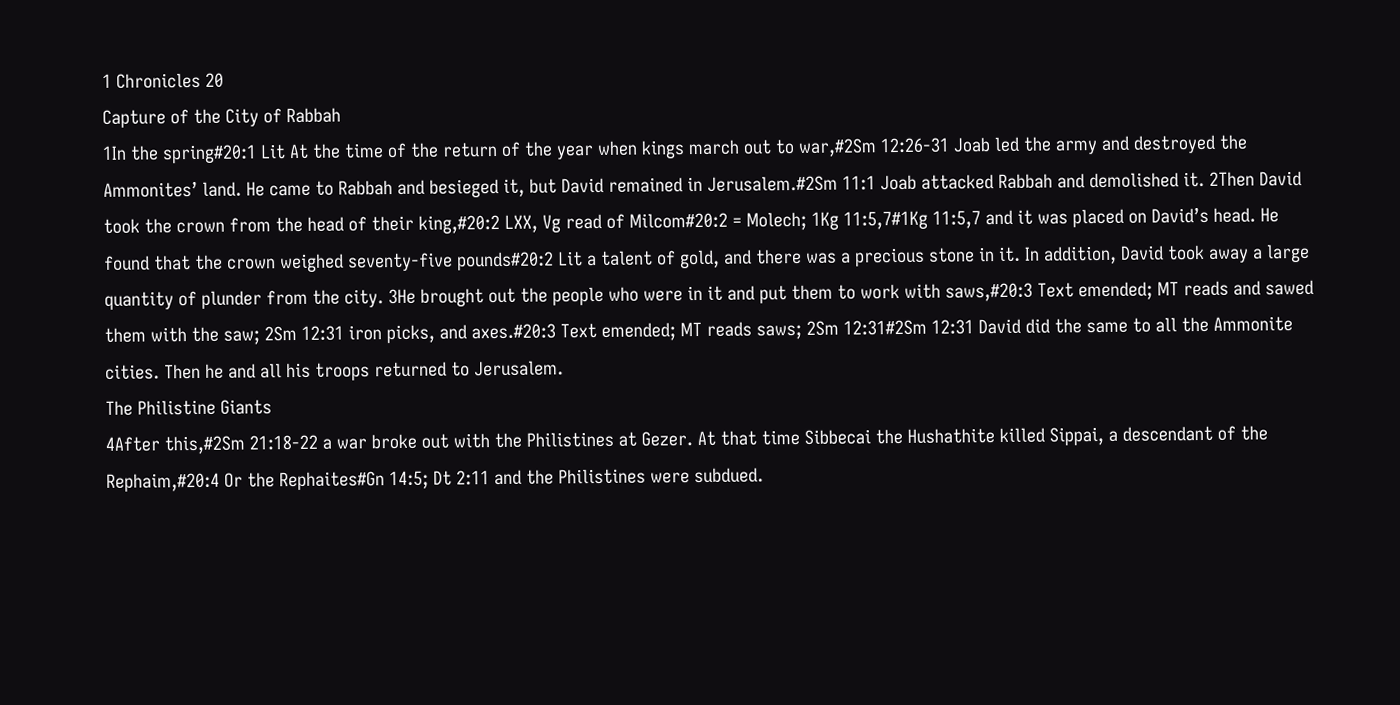1 Chronicles 20
Capture of the City of Rabbah
1In the spring#20:1 Lit At the time of the return of the year when kings march out to war,#2Sm 12:26-31 Joab led the army and destroyed the Ammonites’ land. He came to Rabbah and besieged it, but David remained in Jerusalem.#2Sm 11:1 Joab attacked Rabbah and demolished it. 2Then David took the crown from the head of their king,#20:2 LXX, Vg read of Milcom#20:2 = Molech; 1Kg 11:5,7#1Kg 11:5,7 and it was placed on David’s head. He found that the crown weighed seventy-five pounds#20:2 Lit a talent of gold, and there was a precious stone in it. In addition, David took away a large quantity of plunder from the city. 3He brought out the people who were in it and put them to work with saws,#20:3 Text emended; MT reads and sawed them with the saw; 2Sm 12:31 iron picks, and axes.#20:3 Text emended; MT reads saws; 2Sm 12:31#2Sm 12:31 David did the same to all the Ammonite cities. Then he and all his troops returned to Jerusalem.
The Philistine Giants
4After this,#2Sm 21:18-22 a war broke out with the Philistines at Gezer. At that time Sibbecai the Hushathite killed Sippai, a descendant of the Rephaim,#20:4 Or the Rephaites#Gn 14:5; Dt 2:11 and the Philistines were subdued.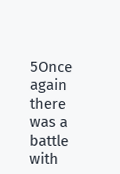5Once again there was a battle with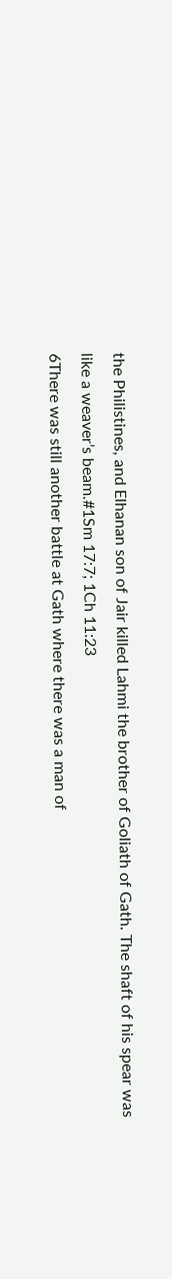the Philistines, and Elhanan son of Jair killed Lahmi the brother of Goliath of Gath. The shaft of his spear was like a weaver’s beam.#1Sm 17:7; 1Ch 11:23
6There was still another battle at Gath where there was a man of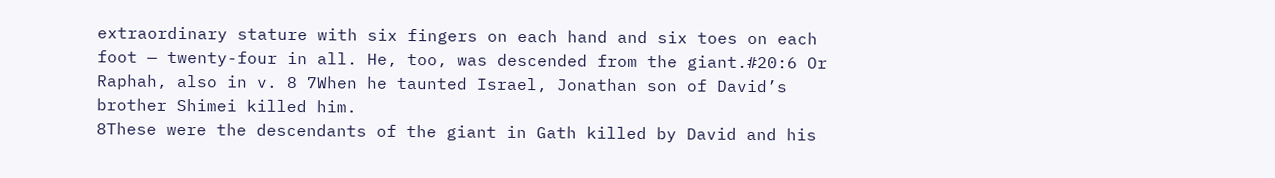extraordinary stature with six fingers on each hand and six toes on each foot — twenty-four in all. He, too, was descended from the giant.#20:6 Or Raphah, also in v. 8 7When he taunted Israel, Jonathan son of David’s brother Shimei killed him.
8These were the descendants of the giant in Gath killed by David and his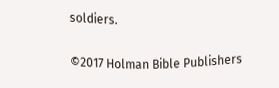soldiers.

©2017 Holman Bible Publishers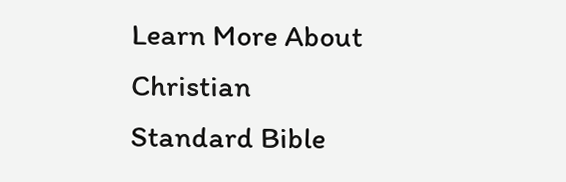Learn More About Christian Standard Bible